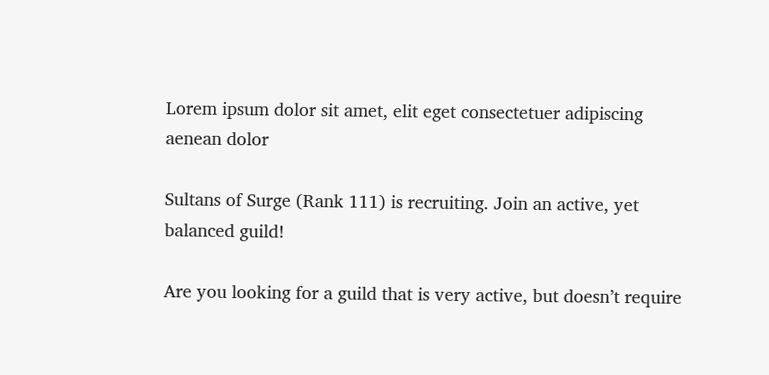Lorem ipsum dolor sit amet, elit eget consectetuer adipiscing aenean dolor

Sultans of Surge (Rank 111) is recruiting. Join an active, yet balanced guild!

Are you looking for a guild that is very active, but doesn’t require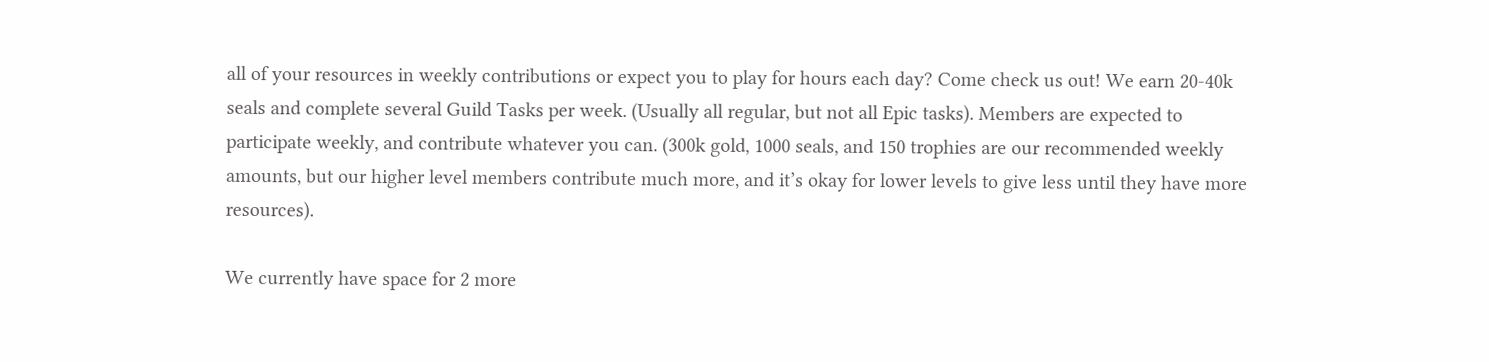all of your resources in weekly contributions or expect you to play for hours each day? Come check us out! We earn 20-40k seals and complete several Guild Tasks per week. (Usually all regular, but not all Epic tasks). Members are expected to participate weekly, and contribute whatever you can. (300k gold, 1000 seals, and 150 trophies are our recommended weekly amounts, but our higher level members contribute much more, and it’s okay for lower levels to give less until they have more resources).

We currently have space for 2 more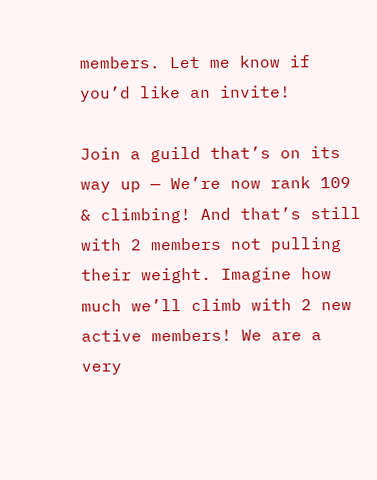members. Let me know if you’d like an invite!

Join a guild that’s on its way up — We’re now rank 109 & climbing! And that’s still with 2 members not pulling their weight. Imagine how much we’ll climb with 2 new active members! We are a very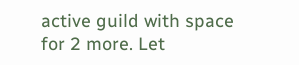active guild with space for 2 more. Let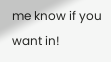me know if you want in!